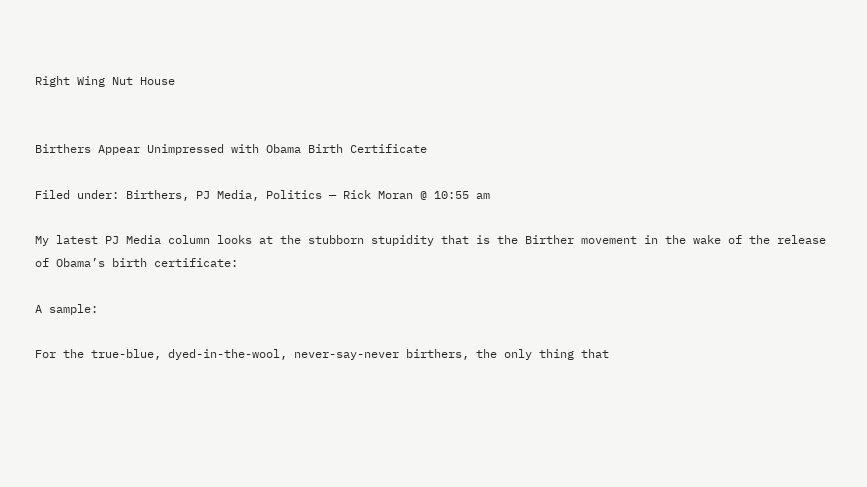Right Wing Nut House


Birthers Appear Unimpressed with Obama Birth Certificate

Filed under: Birthers, PJ Media, Politics — Rick Moran @ 10:55 am

My latest PJ Media column looks at the stubborn stupidity that is the Birther movement in the wake of the release of Obama’s birth certificate:

A sample:

For the true-blue, dyed-in-the-wool, never-say-never birthers, the only thing that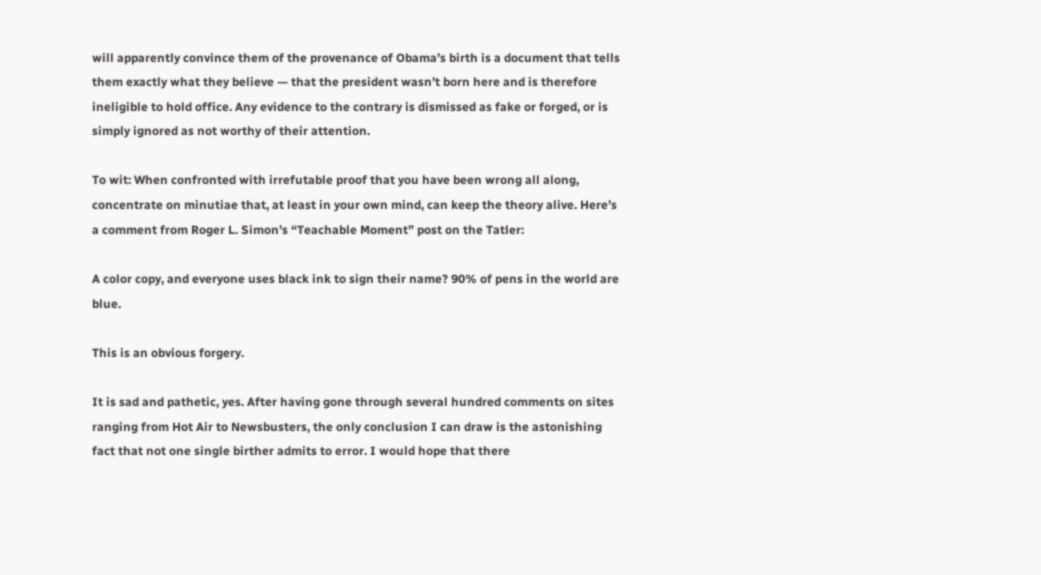will apparently convince them of the provenance of Obama’s birth is a document that tells them exactly what they believe — that the president wasn’t born here and is therefore ineligible to hold office. Any evidence to the contrary is dismissed as fake or forged, or is simply ignored as not worthy of their attention.

To wit: When confronted with irrefutable proof that you have been wrong all along, concentrate on minutiae that, at least in your own mind, can keep the theory alive. Here’s a comment from Roger L. Simon’s “Teachable Moment” post on the Tatler:

A color copy, and everyone uses black ink to sign their name? 90% of pens in the world are blue.

This is an obvious forgery.

It is sad and pathetic, yes. After having gone through several hundred comments on sites ranging from Hot Air to Newsbusters, the only conclusion I can draw is the astonishing fact that not one single birther admits to error. I would hope that there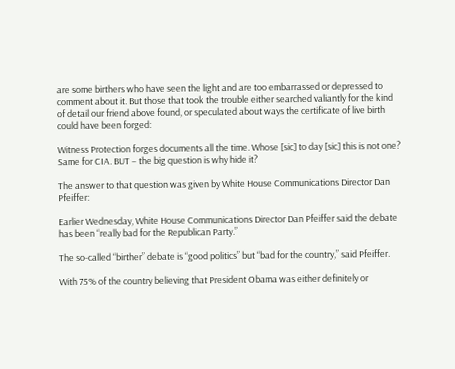are some birthers who have seen the light and are too embarrassed or depressed to comment about it. But those that took the trouble either searched valiantly for the kind of detail our friend above found, or speculated about ways the certificate of live birth could have been forged:

Witness Protection forges documents all the time. Whose [sic] to day [sic] this is not one? Same for CIA. BUT – the big question is why hide it?

The answer to that question was given by White House Communications Director Dan Pfeiffer:

Earlier Wednesday, White House Communications Director Dan Pfeiffer said the debate has been “really bad for the Republican Party.”

The so-called “birther” debate is “good politics” but “bad for the country,” said Pfeiffer.

With 75% of the country believing that President Obama was either definitely or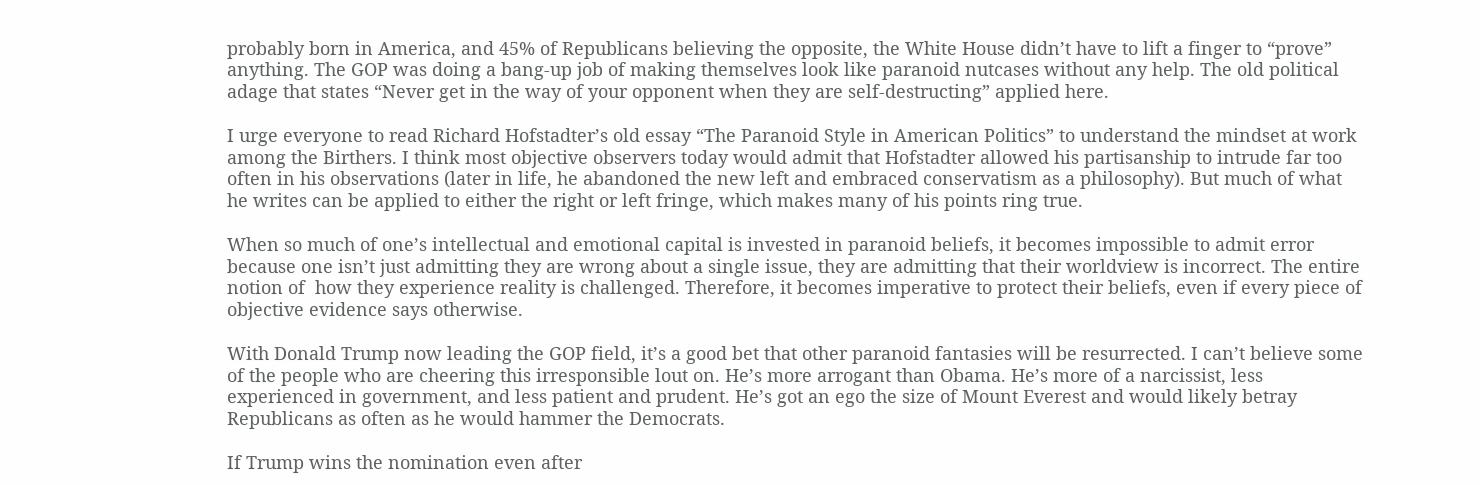probably born in America, and 45% of Republicans believing the opposite, the White House didn’t have to lift a finger to “prove” anything. The GOP was doing a bang-up job of making themselves look like paranoid nutcases without any help. The old political adage that states “Never get in the way of your opponent when they are self-destructing” applied here.

I urge everyone to read Richard Hofstadter’s old essay “The Paranoid Style in American Politics” to understand the mindset at work among the Birthers. I think most objective observers today would admit that Hofstadter allowed his partisanship to intrude far too often in his observations (later in life, he abandoned the new left and embraced conservatism as a philosophy). But much of what he writes can be applied to either the right or left fringe, which makes many of his points ring true.

When so much of one’s intellectual and emotional capital is invested in paranoid beliefs, it becomes impossible to admit error because one isn’t just admitting they are wrong about a single issue, they are admitting that their worldview is incorrect. The entire notion of  how they experience reality is challenged. Therefore, it becomes imperative to protect their beliefs, even if every piece of  objective evidence says otherwise.

With Donald Trump now leading the GOP field, it’s a good bet that other paranoid fantasies will be resurrected. I can’t believe some of the people who are cheering this irresponsible lout on. He’s more arrogant than Obama. He’s more of a narcissist, less experienced in government, and less patient and prudent. He’s got an ego the size of Mount Everest and would likely betray Republicans as often as he would hammer the Democrats.

If Trump wins the nomination even after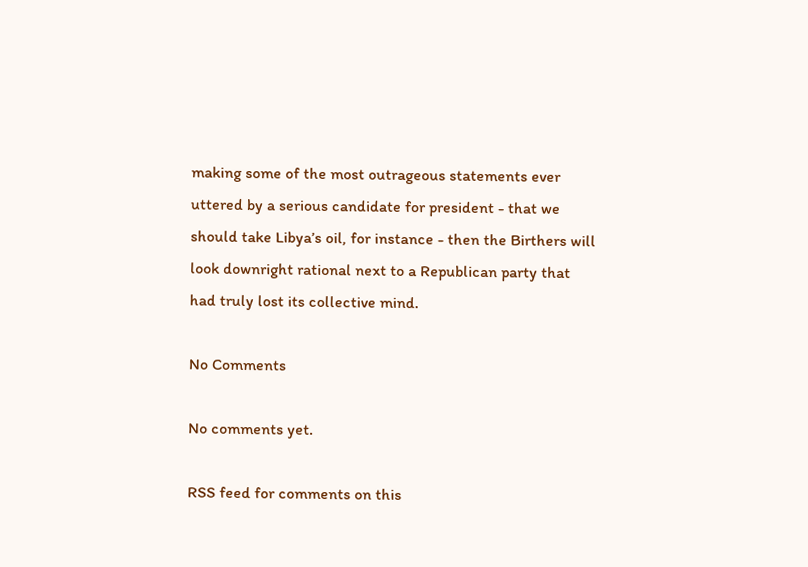making some of the most outrageous statements ever uttered by a serious candidate for president - that we should take Libya’s oil, for instance - then the Birthers will look downright rational next to a Republican party that had truly lost its collective mind.

No Comments

No comments yet.

RSS feed for comments on this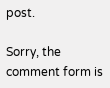post.

Sorry, the comment form is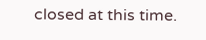closed at this time.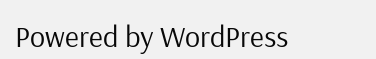Powered by WordPress